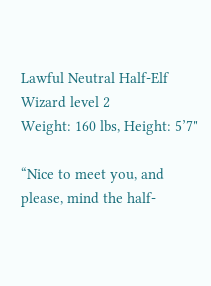Lawful Neutral Half-Elf Wizard level 2
Weight: 160 lbs, Height: 5’7"

“Nice to meet you, and please, mind the half-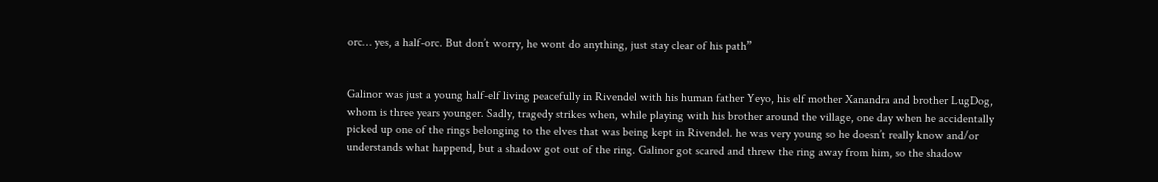orc… yes, a half-orc. But don’t worry, he wont do anything, just stay clear of his path”


Galinor was just a young half-elf living peacefully in Rivendel with his human father Yeyo, his elf mother Xanandra and brother LugDog, whom is three years younger. Sadly, tragedy strikes when, while playing with his brother around the village, one day when he accidentally picked up one of the rings belonging to the elves that was being kept in Rivendel. he was very young so he doesn’t really know and/or understands what happend, but a shadow got out of the ring. Galinor got scared and threw the ring away from him, so the shadow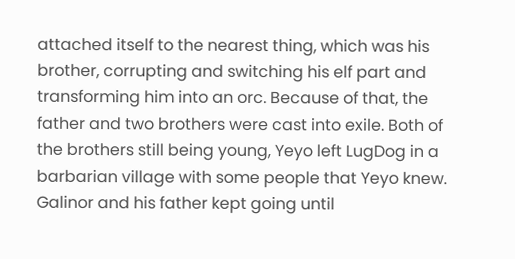attached itself to the nearest thing, which was his brother, corrupting and switching his elf part and transforming him into an orc. Because of that, the father and two brothers were cast into exile. Both of the brothers still being young, Yeyo left LugDog in a barbarian village with some people that Yeyo knew. Galinor and his father kept going until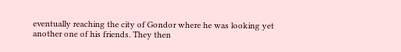eventually reaching the city of Gondor where he was looking yet another one of his friends. They then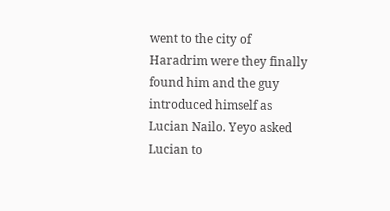went to the city of Haradrim were they finally found him and the guy introduced himself as Lucian Nailo. Yeyo asked Lucian to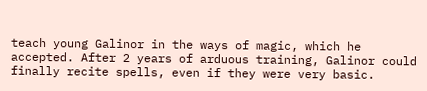teach young Galinor in the ways of magic, which he accepted. After 2 years of arduous training, Galinor could finally recite spells, even if they were very basic.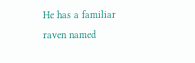He has a familiar raven named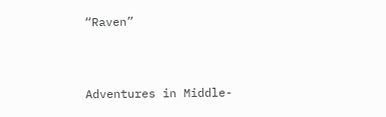“Raven”


Adventures in Middle-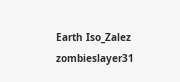Earth Iso_Zalez zombieslayer31